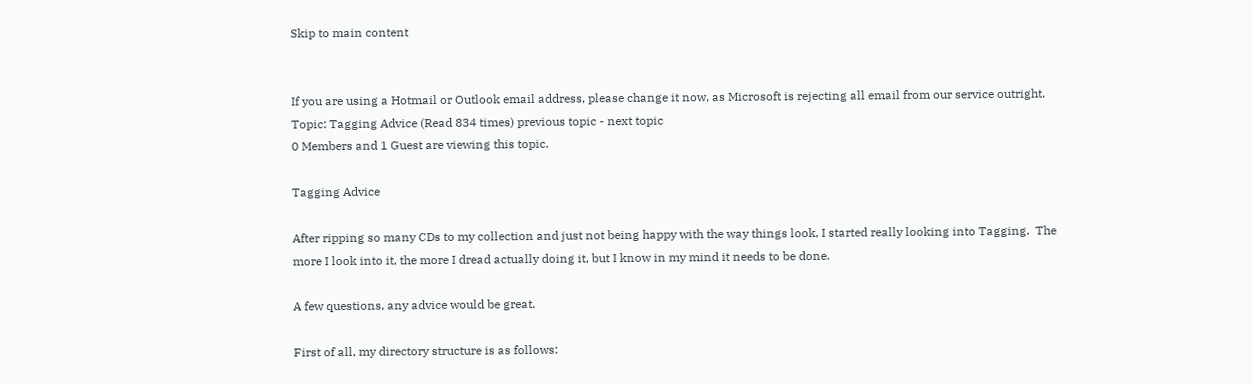Skip to main content


If you are using a Hotmail or Outlook email address, please change it now, as Microsoft is rejecting all email from our service outright.
Topic: Tagging Advice (Read 834 times) previous topic - next topic
0 Members and 1 Guest are viewing this topic.

Tagging Advice

After ripping so many CDs to my collection and just not being happy with the way things look, I started really looking into Tagging.  The more I look into it, the more I dread actually doing it, but I know in my mind it needs to be done.

A few questions, any advice would be great.

First of all, my directory structure is as follows: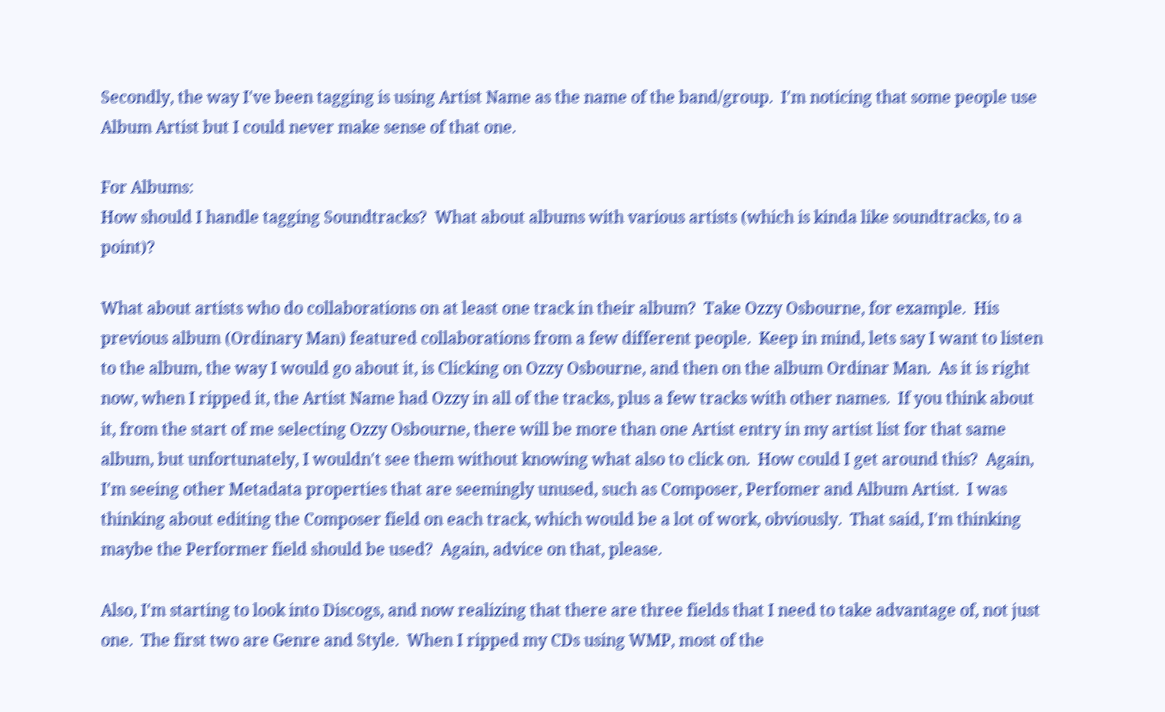Secondly, the way I've been tagging is using Artist Name as the name of the band/group.  I'm noticing that some people use Album Artist but I could never make sense of that one.

For Albums:
How should I handle tagging Soundtracks?  What about albums with various artists (which is kinda like soundtracks, to a point)?

What about artists who do collaborations on at least one track in their album?  Take Ozzy Osbourne, for example.  His previous album (Ordinary Man) featured collaborations from a few different people.  Keep in mind, lets say I want to listen to the album, the way I would go about it, is Clicking on Ozzy Osbourne, and then on the album Ordinar Man.  As it is right now, when I ripped it, the Artist Name had Ozzy in all of the tracks, plus a few tracks with other names.  If you think about it, from the start of me selecting Ozzy Osbourne, there will be more than one Artist entry in my artist list for that same album, but unfortunately, I wouldn't see them without knowing what also to click on.  How could I get around this?  Again, I'm seeing other Metadata properties that are seemingly unused, such as Composer, Perfomer and Album Artist.  I was thinking about editing the Composer field on each track, which would be a lot of work, obviously.  That said, I'm thinking maybe the Performer field should be used?  Again, advice on that, please.

Also, I'm starting to look into Discogs, and now realizing that there are three fields that I need to take advantage of, not just one.  The first two are Genre and Style.  When I ripped my CDs using WMP, most of the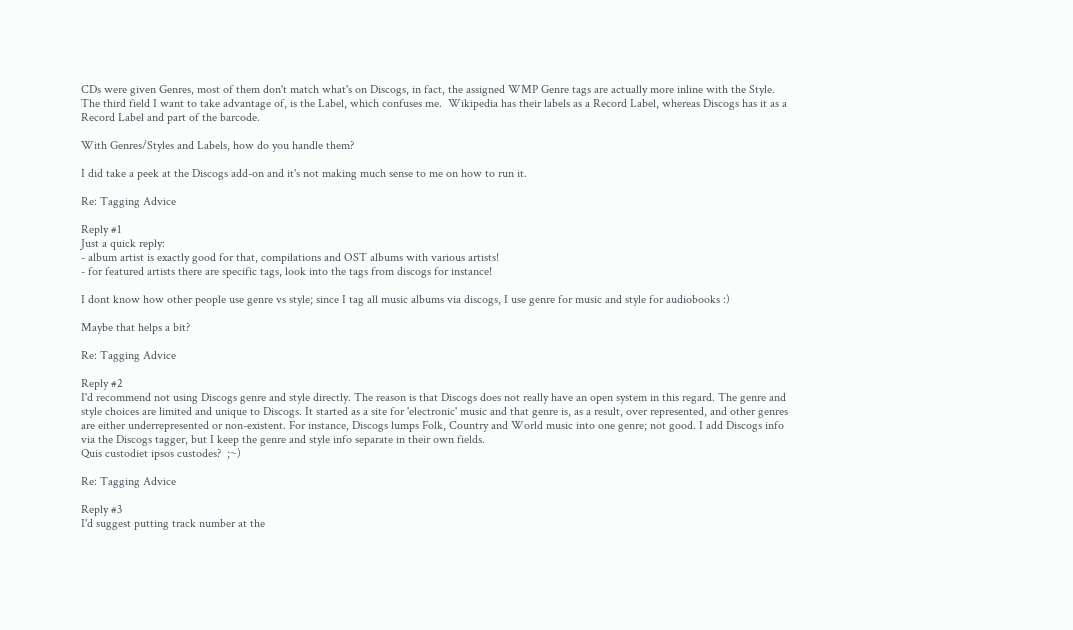CDs were given Genres, most of them don't match what's on Discogs, in fact, the assigned WMP Genre tags are actually more inline with the Style.  The third field I want to take advantage of, is the Label, which confuses me.  Wikipedia has their labels as a Record Label, whereas Discogs has it as a Record Label and part of the barcode.

With Genres/Styles and Labels, how do you handle them?

I did take a peek at the Discogs add-on and it's not making much sense to me on how to run it.

Re: Tagging Advice

Reply #1
Just a quick reply:
- album artist is exactly good for that, compilations and OST albums with various artists!
- for featured artists there are specific tags, look into the tags from discogs for instance!

I dont know how other people use genre vs style; since I tag all music albums via discogs, I use genre for music and style for audiobooks :)

Maybe that helps a bit?

Re: Tagging Advice

Reply #2
I'd recommend not using Discogs genre and style directly. The reason is that Discogs does not really have an open system in this regard. The genre and style choices are limited and unique to Discogs. It started as a site for 'electronic' music and that genre is, as a result, over represented, and other genres are either underrepresented or non-existent. For instance, Discogs lumps Folk, Country and World music into one genre; not good. I add Discogs info via the Discogs tagger, but I keep the genre and style info separate in their own fields.
Quis custodiet ipsos custodes?  ;~)

Re: Tagging Advice

Reply #3
I'd suggest putting track number at the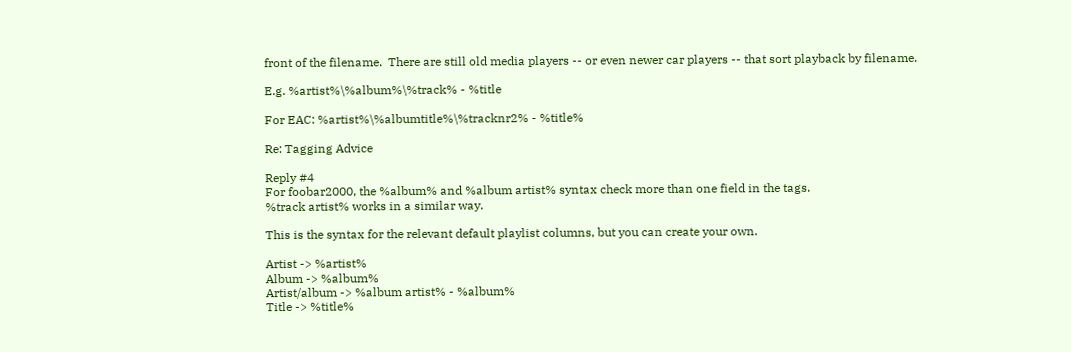front of the filename.  There are still old media players -- or even newer car players -- that sort playback by filename.

E.g. %artist%\%album%\%track% - %title

For EAC: %artist%\%albumtitle%\%tracknr2% - %title%

Re: Tagging Advice

Reply #4
For foobar2000, the %album% and %album artist% syntax check more than one field in the tags.
%track artist% works in a similar way.

This is the syntax for the relevant default playlist columns, but you can create your own.

Artist -> %artist%
Album -> %album%
Artist/album -> %album artist% - %album%
Title -> %title%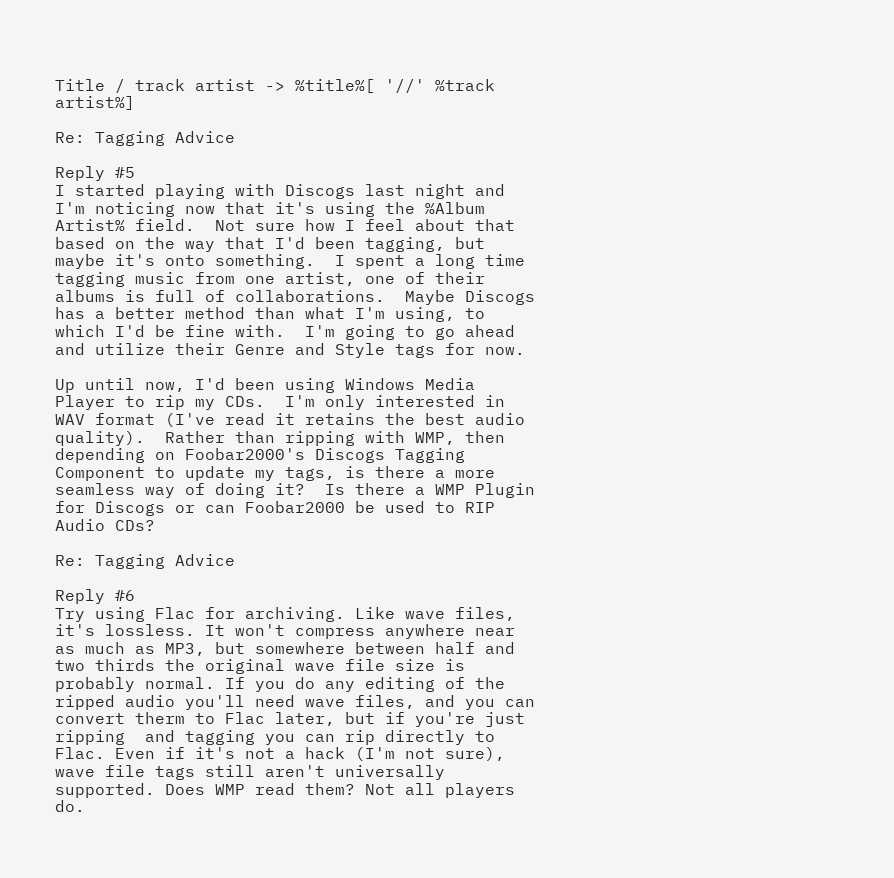Title / track artist -> %title%[ '//' %track artist%]

Re: Tagging Advice

Reply #5
I started playing with Discogs last night and I'm noticing now that it's using the %Album Artist% field.  Not sure how I feel about that based on the way that I'd been tagging, but maybe it's onto something.  I spent a long time tagging music from one artist, one of their albums is full of collaborations.  Maybe Discogs has a better method than what I'm using, to which I'd be fine with.  I'm going to go ahead and utilize their Genre and Style tags for now.

Up until now, I'd been using Windows Media Player to rip my CDs.  I'm only interested in WAV format (I've read it retains the best audio quality).  Rather than ripping with WMP, then depending on Foobar2000's Discogs Tagging Component to update my tags, is there a more seamless way of doing it?  Is there a WMP Plugin for Discogs or can Foobar2000 be used to RIP Audio CDs?

Re: Tagging Advice

Reply #6
Try using Flac for archiving. Like wave files, it's lossless. It won't compress anywhere near as much as MP3, but somewhere between half and two thirds the original wave file size is probably normal. If you do any editing of the ripped audio you'll need wave files, and you can convert therm to Flac later, but if you're just ripping  and tagging you can rip directly to Flac. Even if it's not a hack (I'm not sure), wave file tags still aren't universally supported. Does WMP read them? Not all players do.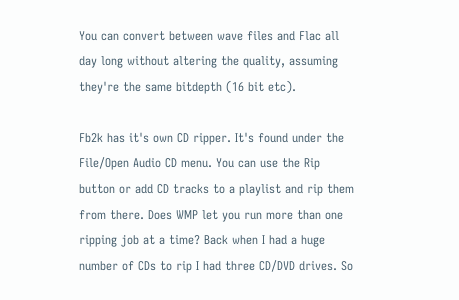You can convert between wave files and Flac all day long without altering the quality, assuming they're the same bitdepth (16 bit etc).

Fb2k has it's own CD ripper. It's found under the File/Open Audio CD menu. You can use the Rip button or add CD tracks to a playlist and rip them from there. Does WMP let you run more than one ripping job at a time? Back when I had a huge number of CDs to rip I had three CD/DVD drives. So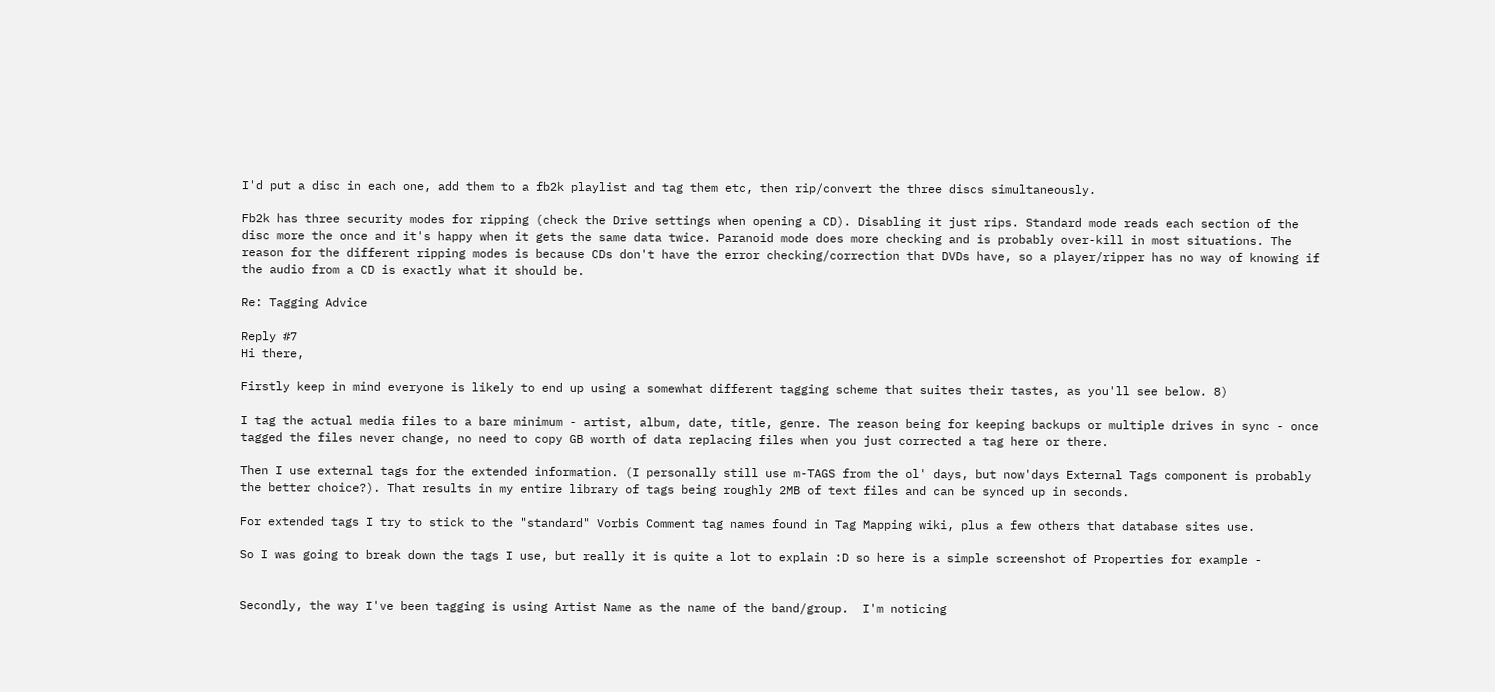I'd put a disc in each one, add them to a fb2k playlist and tag them etc, then rip/convert the three discs simultaneously.

Fb2k has three security modes for ripping (check the Drive settings when opening a CD). Disabling it just rips. Standard mode reads each section of the disc more the once and it's happy when it gets the same data twice. Paranoid mode does more checking and is probably over-kill in most situations. The reason for the different ripping modes is because CDs don't have the error checking/correction that DVDs have, so a player/ripper has no way of knowing if the audio from a CD is exactly what it should be.

Re: Tagging Advice

Reply #7
Hi there,

Firstly keep in mind everyone is likely to end up using a somewhat different tagging scheme that suites their tastes, as you'll see below. 8)

I tag the actual media files to a bare minimum - artist, album, date, title, genre. The reason being for keeping backups or multiple drives in sync - once tagged the files never change, no need to copy GB worth of data replacing files when you just corrected a tag here or there.

Then I use external tags for the extended information. (I personally still use m-TAGS from the ol' days, but now'days External Tags component is probably the better choice?). That results in my entire library of tags being roughly 2MB of text files and can be synced up in seconds.

For extended tags I try to stick to the "standard" Vorbis Comment tag names found in Tag Mapping wiki, plus a few others that database sites use.

So I was going to break down the tags I use, but really it is quite a lot to explain :D so here is a simple screenshot of Properties for example -


Secondly, the way I've been tagging is using Artist Name as the name of the band/group.  I'm noticing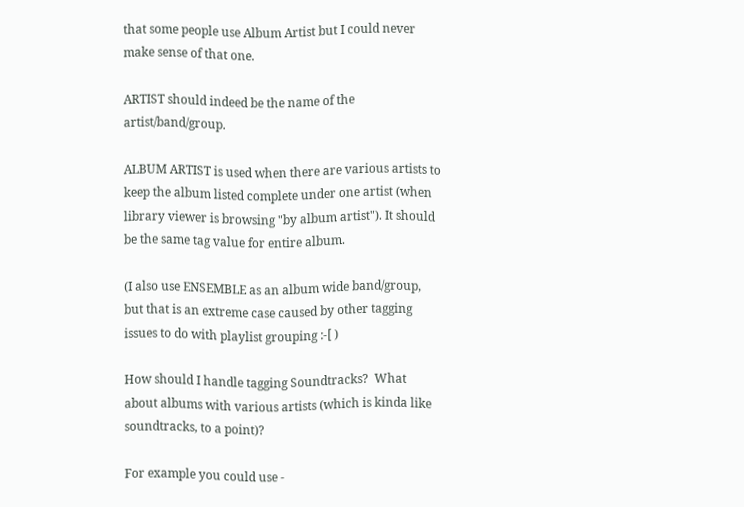that some people use Album Artist but I could never make sense of that one.

ARTIST should indeed be the name of the artist/band/group.

ALBUM ARTIST is used when there are various artists to keep the album listed complete under one artist (when library viewer is browsing "by album artist"). It should be the same tag value for entire album.

(I also use ENSEMBLE as an album wide band/group, but that is an extreme case caused by other tagging issues to do with playlist grouping :-[ )

How should I handle tagging Soundtracks?  What about albums with various artists (which is kinda like soundtracks, to a point)?

For example you could use -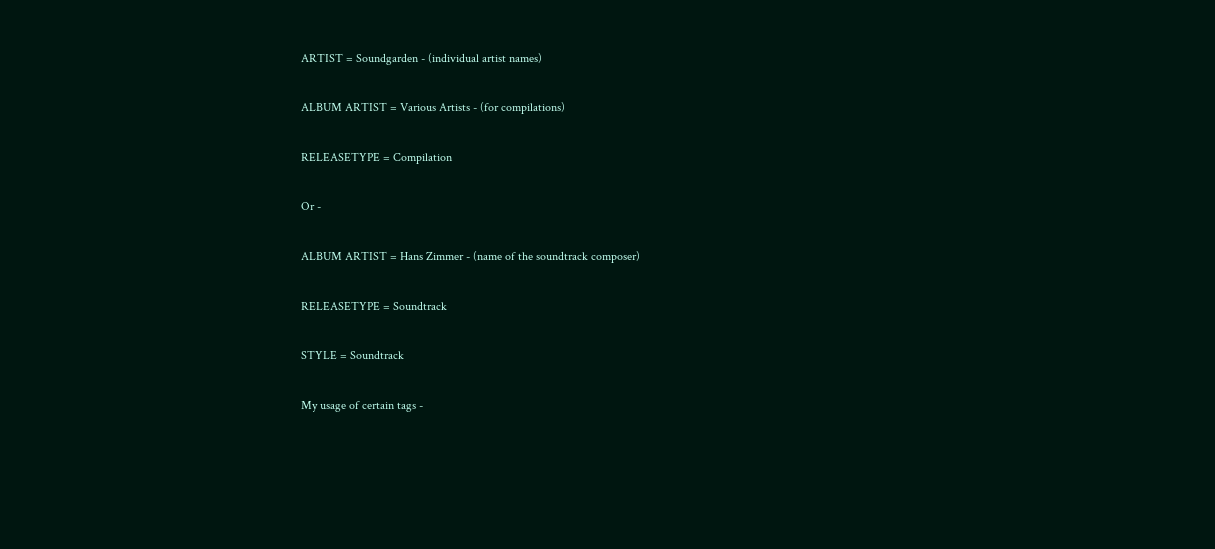ARTIST = Soundgarden - (individual artist names)

ALBUM ARTIST = Various Artists - (for compilations)

RELEASETYPE = Compilation

Or -

ALBUM ARTIST = Hans Zimmer - (name of the soundtrack composer)

RELEASETYPE = Soundtrack

STYLE = Soundtrack

My usage of certain tags -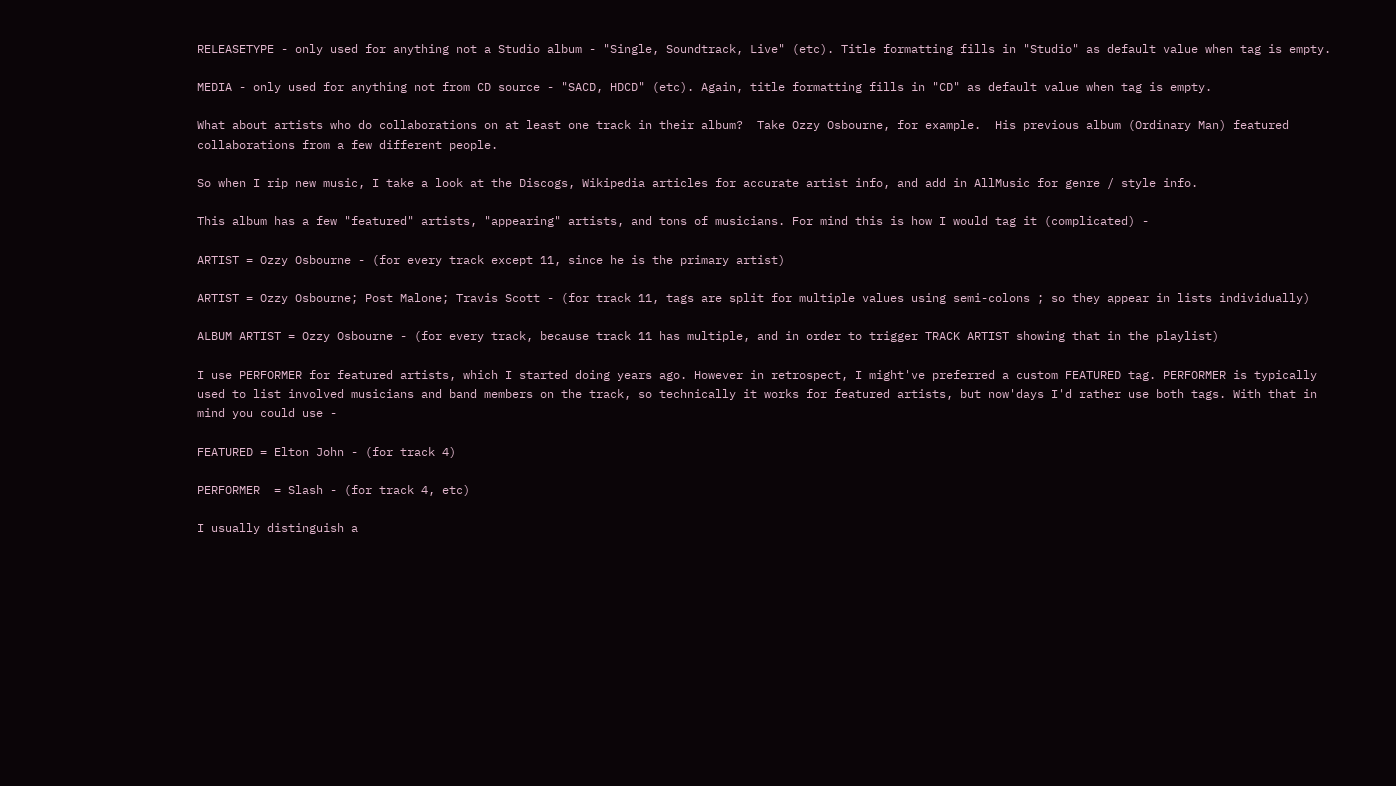RELEASETYPE - only used for anything not a Studio album - "Single, Soundtrack, Live" (etc). Title formatting fills in "Studio" as default value when tag is empty.

MEDIA - only used for anything not from CD source - "SACD, HDCD" (etc). Again, title formatting fills in "CD" as default value when tag is empty.

What about artists who do collaborations on at least one track in their album?  Take Ozzy Osbourne, for example.  His previous album (Ordinary Man) featured collaborations from a few different people.

So when I rip new music, I take a look at the Discogs, Wikipedia articles for accurate artist info, and add in AllMusic for genre / style info.

This album has a few "featured" artists, "appearing" artists, and tons of musicians. For mind this is how I would tag it (complicated) -

ARTIST = Ozzy Osbourne - (for every track except 11, since he is the primary artist)

ARTIST = Ozzy Osbourne; Post Malone; Travis Scott - (for track 11, tags are split for multiple values using semi-colons ; so they appear in lists individually)

ALBUM ARTIST = Ozzy Osbourne - (for every track, because track 11 has multiple, and in order to trigger TRACK ARTIST showing that in the playlist)

I use PERFORMER for featured artists, which I started doing years ago. However in retrospect, I might've preferred a custom FEATURED tag. PERFORMER is typically used to list involved musicians and band members on the track, so technically it works for featured artists, but now'days I'd rather use both tags. With that in mind you could use -

FEATURED = Elton John - (for track 4)

PERFORMER  = Slash - (for track 4, etc)

I usually distinguish a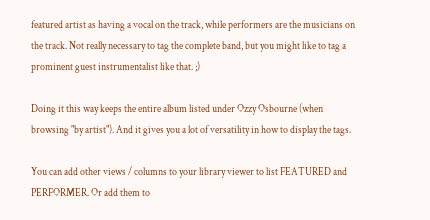featured artist as having a vocal on the track, while performers are the musicians on the track. Not really necessary to tag the complete band, but you might like to tag a prominent guest instrumentalist like that. ;)

Doing it this way keeps the entire album listed under Ozzy Osbourne (when browsing "by artist"). And it gives you a lot of versatility in how to display the tags.

You can add other views / columns to your library viewer to list FEATURED and PERFORMER. Or add them to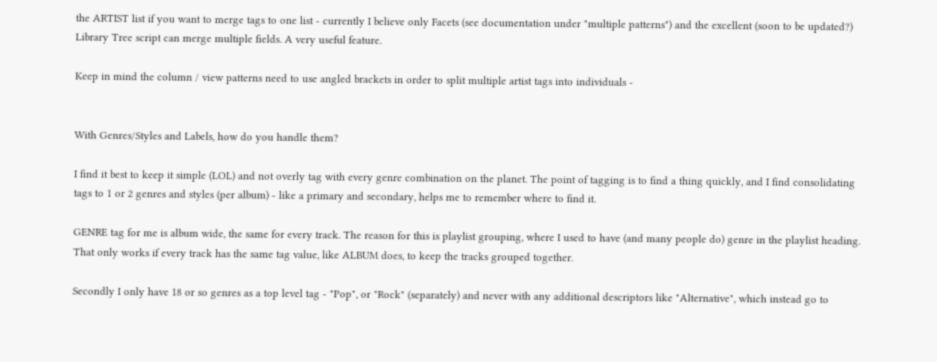the ARTIST list if you want to merge tags to one list - currently I believe only Facets (see documentation under "multiple patterns") and the excellent (soon to be updated?) Library Tree script can merge multiple fields. A very useful feature.

Keep in mind the column / view patterns need to use angled brackets in order to split multiple artist tags into individuals -


With Genres/Styles and Labels, how do you handle them?

I find it best to keep it simple (LOL) and not overly tag with every genre combination on the planet. The point of tagging is to find a thing quickly, and I find consolidating tags to 1 or 2 genres and styles (per album) - like a primary and secondary, helps me to remember where to find it.

GENRE tag for me is album wide, the same for every track. The reason for this is playlist grouping, where I used to have (and many people do) genre in the playlist heading. That only works if every track has the same tag value, like ALBUM does, to keep the tracks grouped together.

Secondly I only have 18 or so genres as a top level tag - "Pop", or "Rock" (separately) and never with any additional descriptors like "Alternative", which instead go to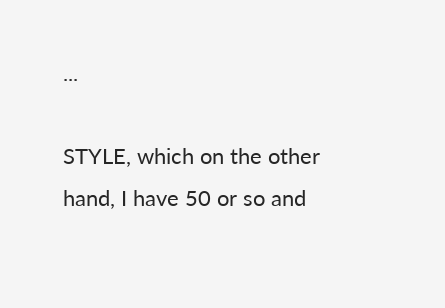...

STYLE, which on the other hand, I have 50 or so and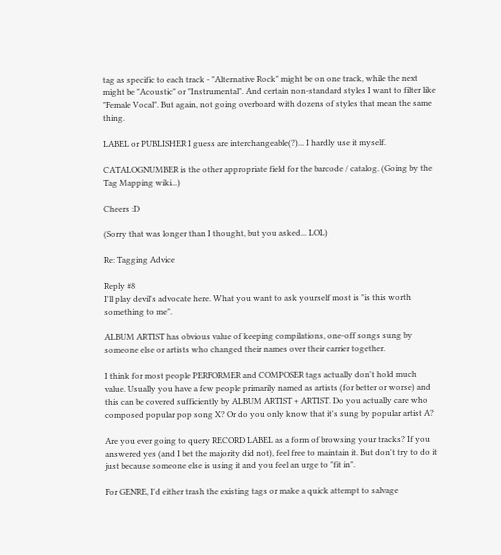tag as specific to each track - "Alternative Rock" might be on one track, while the next might be "Acoustic" or "Instrumental". And certain non-standard styles I want to filter like "Female Vocal". But again, not going overboard with dozens of styles that mean the same thing.

LABEL or PUBLISHER I guess are interchangeable(?)... I hardly use it myself.

CATALOGNUMBER is the other appropriate field for the barcode / catalog. (Going by the Tag Mapping wiki...)

Cheers :D

(Sorry that was longer than I thought, but you asked... LOL)

Re: Tagging Advice

Reply #8
I'll play devil's advocate here. What you want to ask yourself most is "is this worth something to me".

ALBUM ARTIST has obvious value of keeping compilations, one-off songs sung by someone else or artists who changed their names over their carrier together.

I think for most people PERFORMER and COMPOSER tags actually don't hold much value. Usually you have a few people primarily named as artists (for better or worse) and this can be covered sufficiently by ALBUM ARTIST + ARTIST. Do you actually care who composed popular pop song X? Or do you only know that it's sung by popular artist A?

Are you ever going to query RECORD LABEL as a form of browsing your tracks? If you answered yes (and I bet the majority did not), feel free to maintain it. But don't try to do it just because someone else is using it and you feel an urge to "fit in".

For GENRE, I'd either trash the existing tags or make a quick attempt to salvage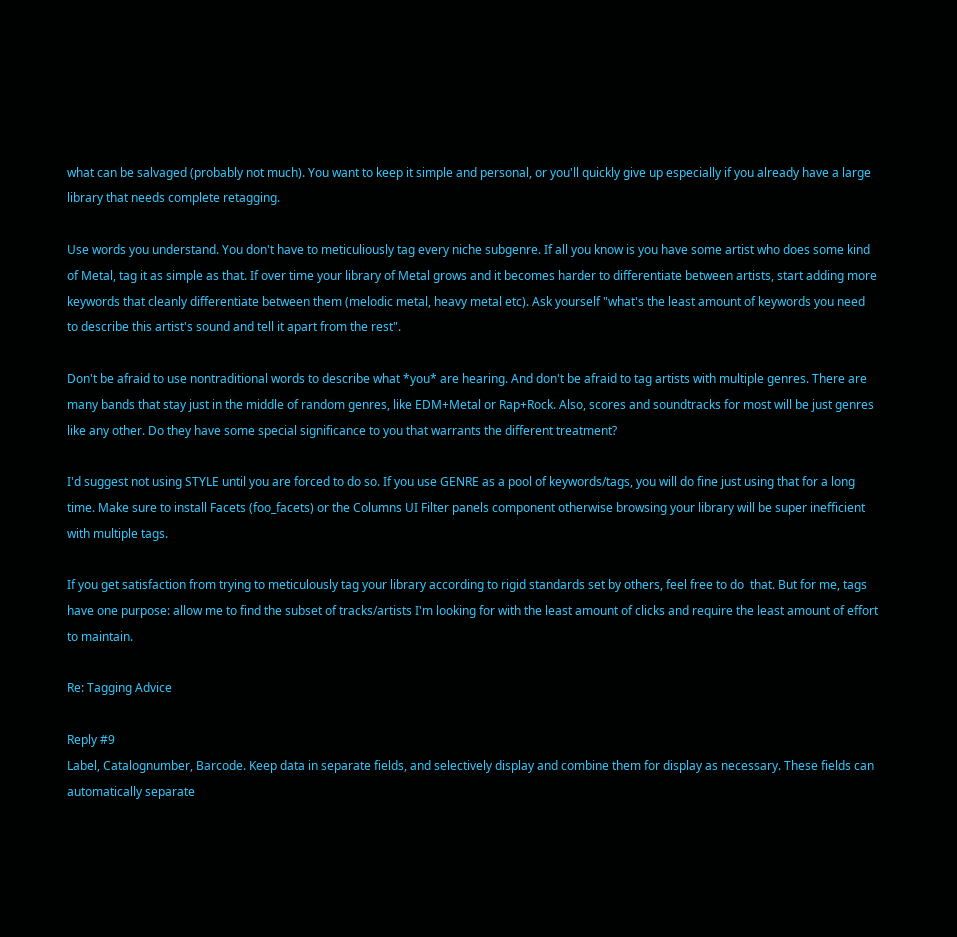what can be salvaged (probably not much). You want to keep it simple and personal, or you'll quickly give up especially if you already have a large library that needs complete retagging.

Use words you understand. You don't have to meticuliously tag every niche subgenre. If all you know is you have some artist who does some kind of Metal, tag it as simple as that. If over time your library of Metal grows and it becomes harder to differentiate between artists, start adding more keywords that cleanly differentiate between them (melodic metal, heavy metal etc). Ask yourself "what's the least amount of keywords you need to describe this artist's sound and tell it apart from the rest".

Don't be afraid to use nontraditional words to describe what *you* are hearing. And don't be afraid to tag artists with multiple genres. There are many bands that stay just in the middle of random genres, like EDM+Metal or Rap+Rock. Also, scores and soundtracks for most will be just genres like any other. Do they have some special significance to you that warrants the different treatment?

I'd suggest not using STYLE until you are forced to do so. If you use GENRE as a pool of keywords/tags, you will do fine just using that for a long time. Make sure to install Facets (foo_facets) or the Columns UI Filter panels component otherwise browsing your library will be super inefficient with multiple tags.

If you get satisfaction from trying to meticulously tag your library according to rigid standards set by others, feel free to do  that. But for me, tags have one purpose: allow me to find the subset of tracks/artists I'm looking for with the least amount of clicks and require the least amount of effort to maintain.

Re: Tagging Advice

Reply #9
Label, Catalognumber, Barcode. Keep data in separate fields, and selectively display and combine them for display as necessary. These fields can automatically separate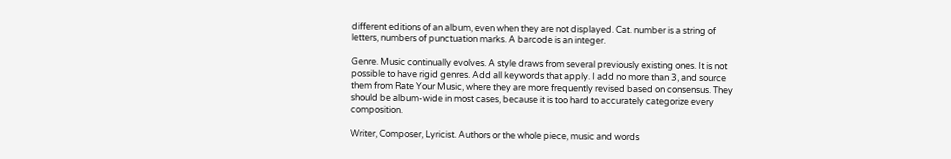different editions of an album, even when they are not displayed. Cat. number is a string of letters, numbers of punctuation marks. A barcode is an integer.

Genre. Music continually evolves. A style draws from several previously existing ones. It is not possible to have rigid genres. Add all keywords that apply. I add no more than 3, and source them from Rate Your Music, where they are more frequently revised based on consensus. They should be album-wide in most cases, because it is too hard to accurately categorize every composition.

Writer, Composer, Lyricist. Authors or the whole piece, music and words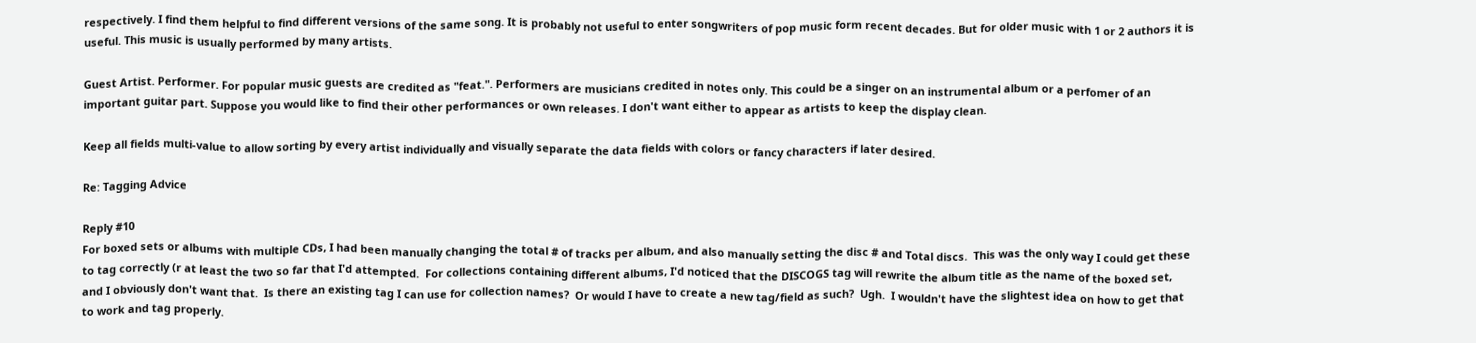respectively. I find them helpful to find different versions of the same song. It is probably not useful to enter songwriters of pop music form recent decades. But for older music with 1 or 2 authors it is useful. This music is usually performed by many artists.

Guest Artist. Performer. For popular music guests are credited as "feat.". Performers are musicians credited in notes only. This could be a singer on an instrumental album or a perfomer of an important guitar part. Suppose you would like to find their other performances or own releases. I don't want either to appear as artists to keep the display clean.

Keep all fields multi-value to allow sorting by every artist individually and visually separate the data fields with colors or fancy characters if later desired.

Re: Tagging Advice

Reply #10
For boxed sets or albums with multiple CDs, I had been manually changing the total # of tracks per album, and also manually setting the disc # and Total discs.  This was the only way I could get these to tag correctly (r at least the two so far that I'd attempted.  For collections containing different albums, I'd noticed that the DISCOGS tag will rewrite the album title as the name of the boxed set, and I obviously don't want that.  Is there an existing tag I can use for collection names?  Or would I have to create a new tag/field as such?  Ugh.  I wouldn't have the slightest idea on how to get that to work and tag properly.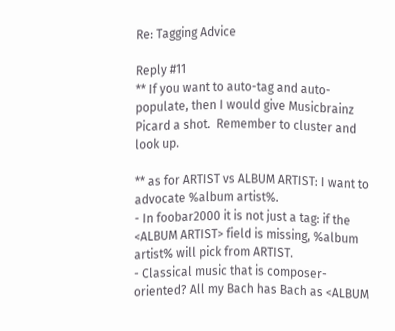Re: Tagging Advice

Reply #11
** If you want to auto-tag and auto-populate, then I would give Musicbrainz Picard a shot.  Remember to cluster and look up.

** as for ARTIST vs ALBUM ARTIST: I want to advocate %album artist%.
- In foobar2000 it is not just a tag: if the <ALBUM ARTIST> field is missing, %album artist% will pick from ARTIST.
- Classical music that is composer-oriented? All my Bach has Bach as <ALBUM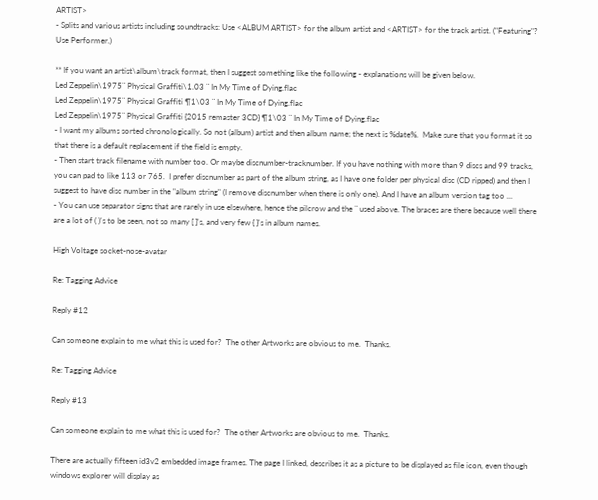ARTIST>
- Splits and various artists including soundtracks: Use <ALBUM ARTIST> for the album artist and <ARTIST> for the track artist. ("Featuring"? Use Performer.)

** If you want an artist\album\track format, then I suggest something like the following - explanations will be given below.
Led Zeppelin\1975¨ Physical Graffiti\1.03 ¨ In My Time of Dying.flac
Led Zeppelin\1975¨ Physical Graffiti ¶1\03 ¨ In My Time of Dying.flac
Led Zeppelin\1975¨ Physical Graffiti {2015 remaster 3CD} ¶1\03 ¨ In My Time of Dying.flac
- I want my albums sorted chronologically. So not (album) artist and then album name; the next is %date%.  Make sure that you format it so that there is a default replacement if the field is empty.
- Then start track filename with number too. Or maybe discnumber-tracknumber. If you have nothing with more than 9 discs and 99 tracks, you can pad to like 113 or 765.  I prefer discnumber as part of the album string, as I have one folder per physical disc (CD ripped) and then I suggest to have disc number in the "album string" (I remove discnumber when there is only one). And I have an album version tag too ...
- You can use separator signs that are rarely in use elsewhere, hence the pilcrow and the ¨ used above. The braces are there because well there are a lot of ( )'s to be seen, not so many [ ]'s, and very few { }'s in album names.

High Voltage socket-nose-avatar

Re: Tagging Advice

Reply #12

Can someone explain to me what this is used for?  The other Artworks are obvious to me.  Thanks.

Re: Tagging Advice

Reply #13

Can someone explain to me what this is used for?  The other Artworks are obvious to me.  Thanks.

There are actually fifteen id3v2 embedded image frames. The page I linked, describes it as a picture to be displayed as file icon, even though windows explorer will display as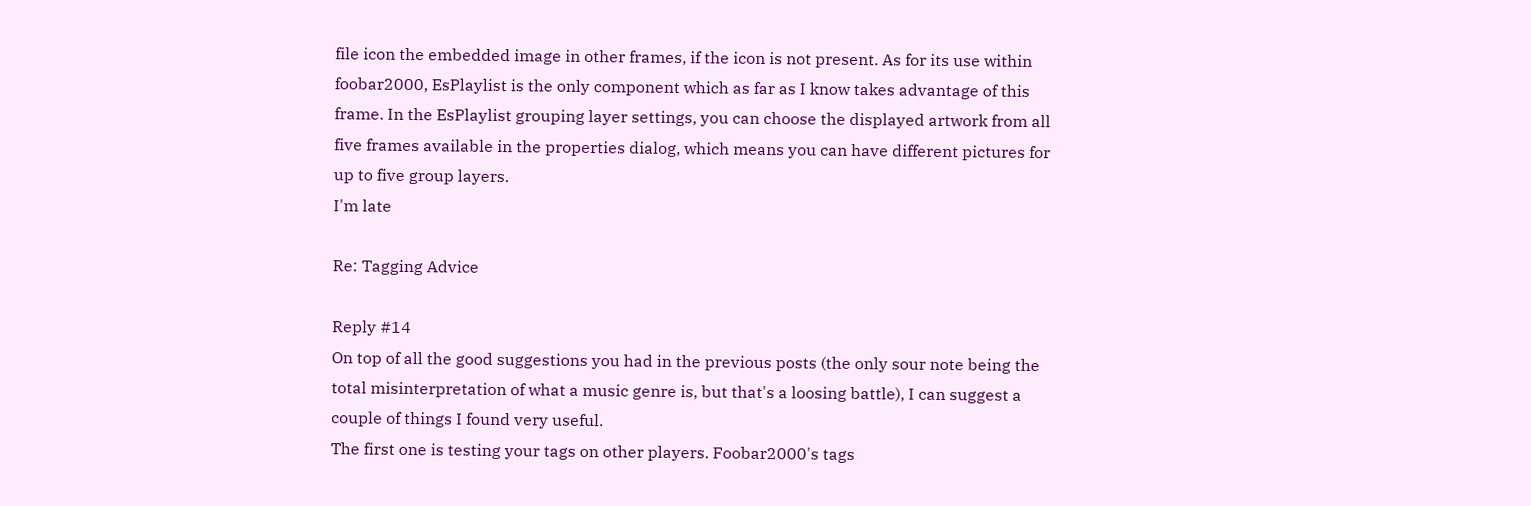file icon the embedded image in other frames, if the icon is not present. As for its use within foobar2000, EsPlaylist is the only component which as far as I know takes advantage of this frame. In the EsPlaylist grouping layer settings, you can choose the displayed artwork from all five frames available in the properties dialog, which means you can have different pictures for up to five group layers.
I'm late

Re: Tagging Advice

Reply #14
On top of all the good suggestions you had in the previous posts (the only sour note being the total misinterpretation of what a music genre is, but that's a loosing battle), I can suggest a couple of things I found very useful.
The first one is testing your tags on other players. Foobar2000's tags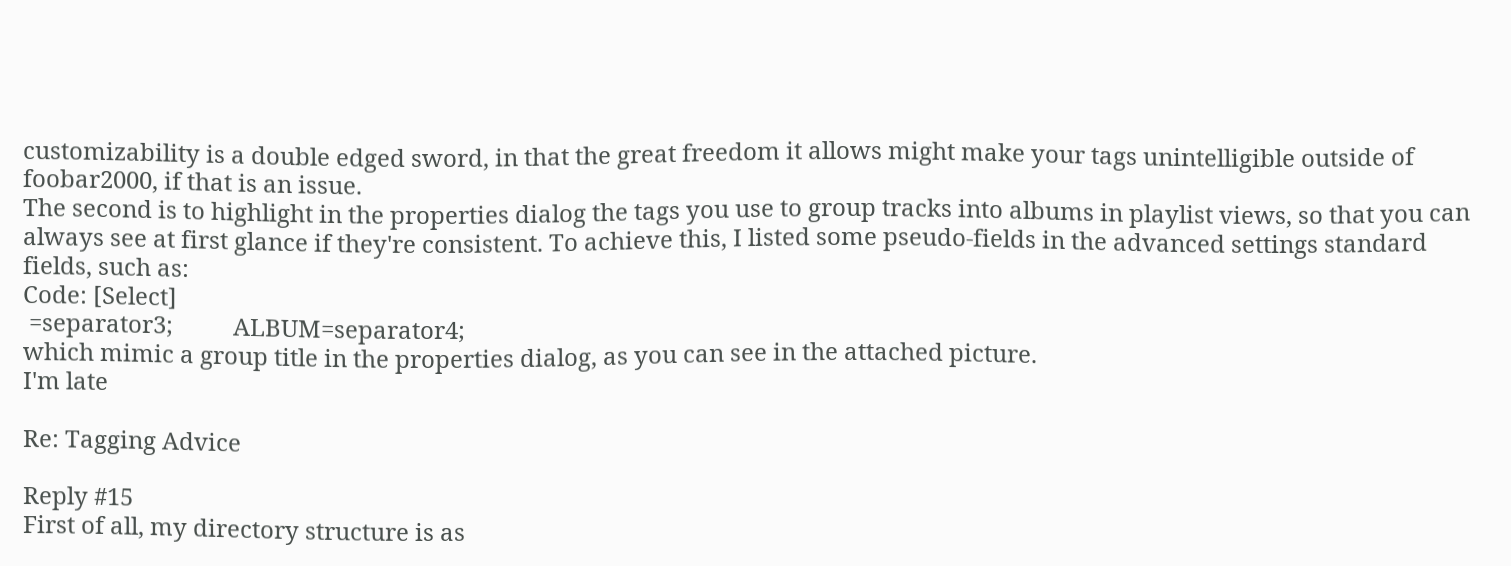customizability is a double edged sword, in that the great freedom it allows might make your tags unintelligible outside of foobar2000, if that is an issue.
The second is to highlight in the properties dialog the tags you use to group tracks into albums in playlist views, so that you can always see at first glance if they're consistent. To achieve this, I listed some pseudo-fields in the advanced settings standard fields, such as:
Code: [Select]
 =separator3;          ALBUM=separator4;
which mimic a group title in the properties dialog, as you can see in the attached picture.
I'm late

Re: Tagging Advice

Reply #15
First of all, my directory structure is as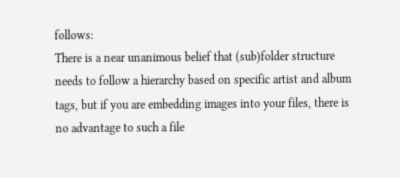follows:
There is a near unanimous belief that (sub)folder structure needs to follow a hierarchy based on specific artist and album tags, but if you are embedding images into your files, there is no advantage to such a file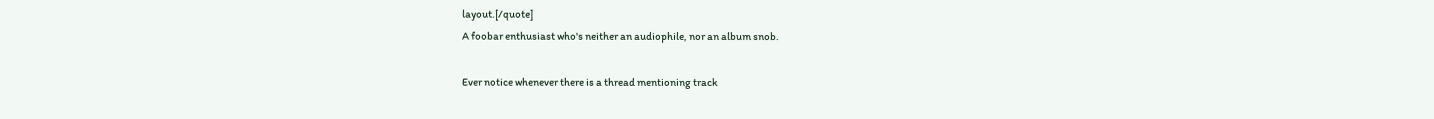layout.[/quote]
A foobar enthusiast who's neither an audiophile, nor an album snob.

Ever notice whenever there is a thread mentioning track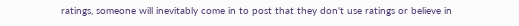ratings, someone will inevitably come in to post that they don't use ratings or believe in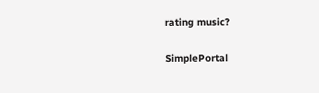rating music?

SimplePortal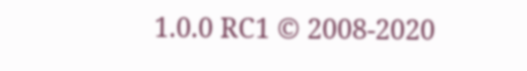1.0.0 RC1 © 2008-2020